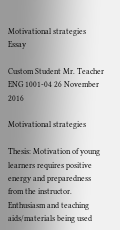Motivational strategies Essay

Custom Student Mr. Teacher ENG 1001-04 26 November 2016

Motivational strategies

Thesis: Motivation of young learners requires positive energy and preparedness from the instructor. Enthusiasm and teaching aids/materials being used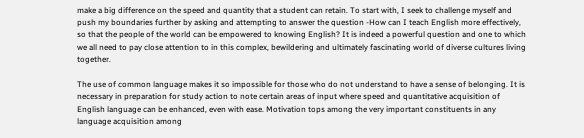make a big difference on the speed and quantity that a student can retain. To start with, I seek to challenge myself and push my boundaries further by asking and attempting to answer the question -How can I teach English more effectively, so that the people of the world can be empowered to knowing English? It is indeed a powerful question and one to which we all need to pay close attention to in this complex, bewildering and ultimately fascinating world of diverse cultures living together.

The use of common language makes it so impossible for those who do not understand to have a sense of belonging. It is necessary in preparation for study action to note certain areas of input where speed and quantitative acquisition of English language can be enhanced, even with ease. Motivation tops among the very important constituents in any language acquisition among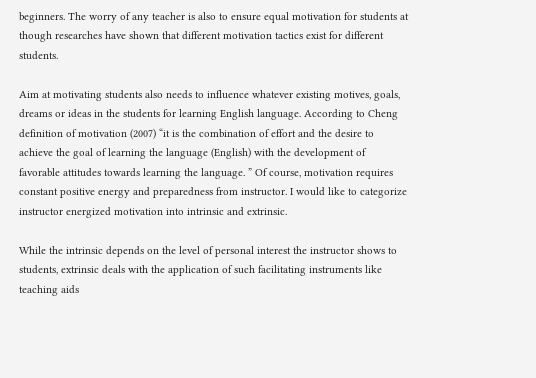beginners. The worry of any teacher is also to ensure equal motivation for students at though researches have shown that different motivation tactics exist for different students.

Aim at motivating students also needs to influence whatever existing motives, goals, dreams or ideas in the students for learning English language. According to Cheng definition of motivation (2007) “it is the combination of effort and the desire to achieve the goal of learning the language (English) with the development of favorable attitudes towards learning the language. ” Of course, motivation requires constant positive energy and preparedness from instructor. I would like to categorize instructor energized motivation into intrinsic and extrinsic.

While the intrinsic depends on the level of personal interest the instructor shows to students, extrinsic deals with the application of such facilitating instruments like teaching aids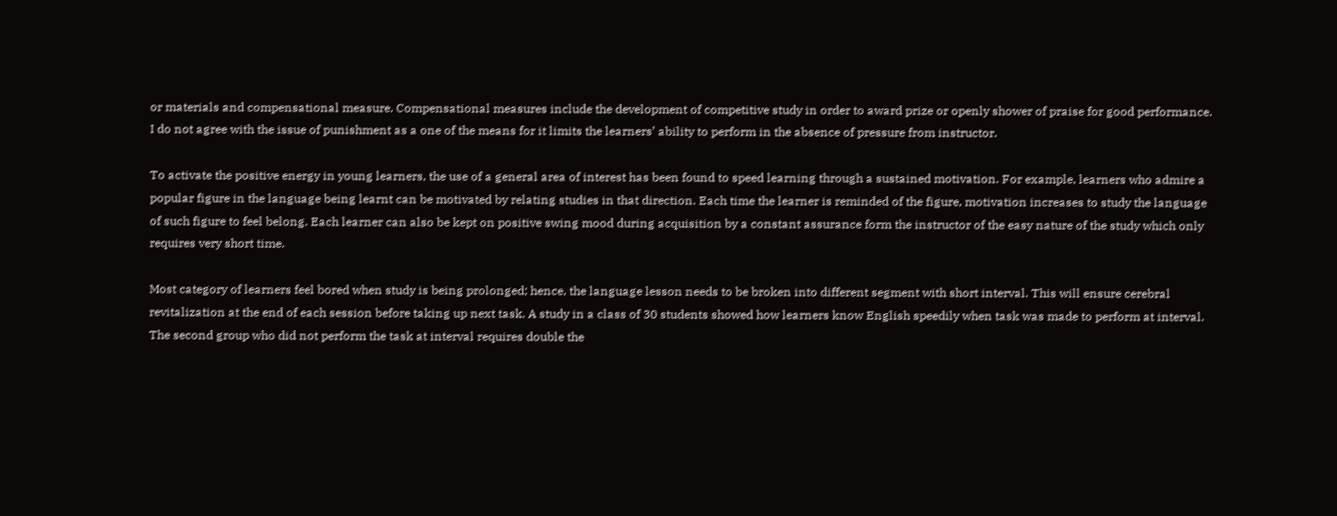or materials and compensational measure. Compensational measures include the development of competitive study in order to award prize or openly shower of praise for good performance. I do not agree with the issue of punishment as a one of the means for it limits the learners’ ability to perform in the absence of pressure from instructor.

To activate the positive energy in young learners, the use of a general area of interest has been found to speed learning through a sustained motivation. For example, learners who admire a popular figure in the language being learnt can be motivated by relating studies in that direction. Each time the learner is reminded of the figure, motivation increases to study the language of such figure to feel belong. Each learner can also be kept on positive swing mood during acquisition by a constant assurance form the instructor of the easy nature of the study which only requires very short time.

Most category of learners feel bored when study is being prolonged; hence, the language lesson needs to be broken into different segment with short interval. This will ensure cerebral revitalization at the end of each session before taking up next task. A study in a class of 30 students showed how learners know English speedily when task was made to perform at interval. The second group who did not perform the task at interval requires double the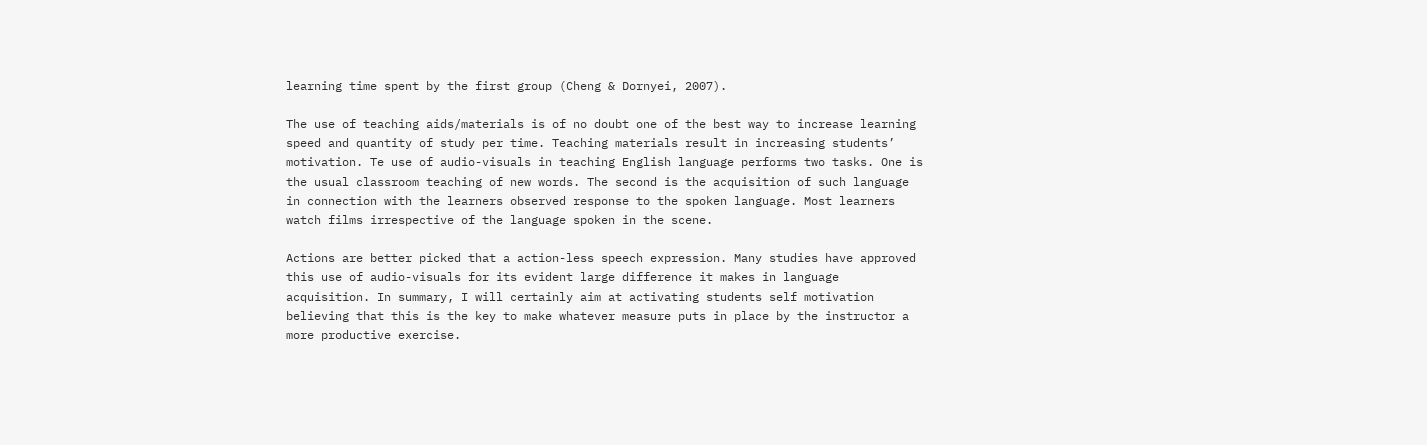learning time spent by the first group (Cheng & Dornyei, 2007).

The use of teaching aids/materials is of no doubt one of the best way to increase learning speed and quantity of study per time. Teaching materials result in increasing students’ motivation. Te use of audio-visuals in teaching English language performs two tasks. One is the usual classroom teaching of new words. The second is the acquisition of such language in connection with the learners observed response to the spoken language. Most learners watch films irrespective of the language spoken in the scene.

Actions are better picked that a action-less speech expression. Many studies have approved this use of audio-visuals for its evident large difference it makes in language acquisition. In summary, I will certainly aim at activating students self motivation believing that this is the key to make whatever measure puts in place by the instructor a more productive exercise.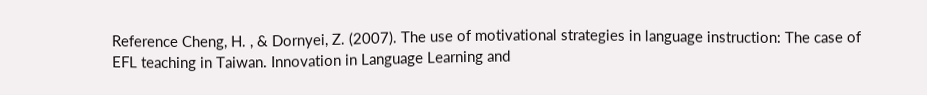Reference Cheng, H. , & Dornyei, Z. (2007). The use of motivational strategies in language instruction: The case of EFL teaching in Taiwan. Innovation in Language Learning and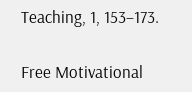Teaching, 1, 153–173.

Free Motivational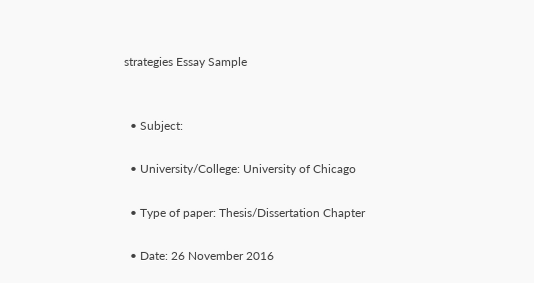strategies Essay Sample


  • Subject:

  • University/College: University of Chicago

  • Type of paper: Thesis/Dissertation Chapter

  • Date: 26 November 2016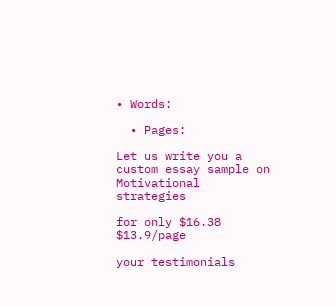• Words:

  • Pages:

Let us write you a custom essay sample on Motivational strategies

for only $16.38 $13.9/page

your testimonials